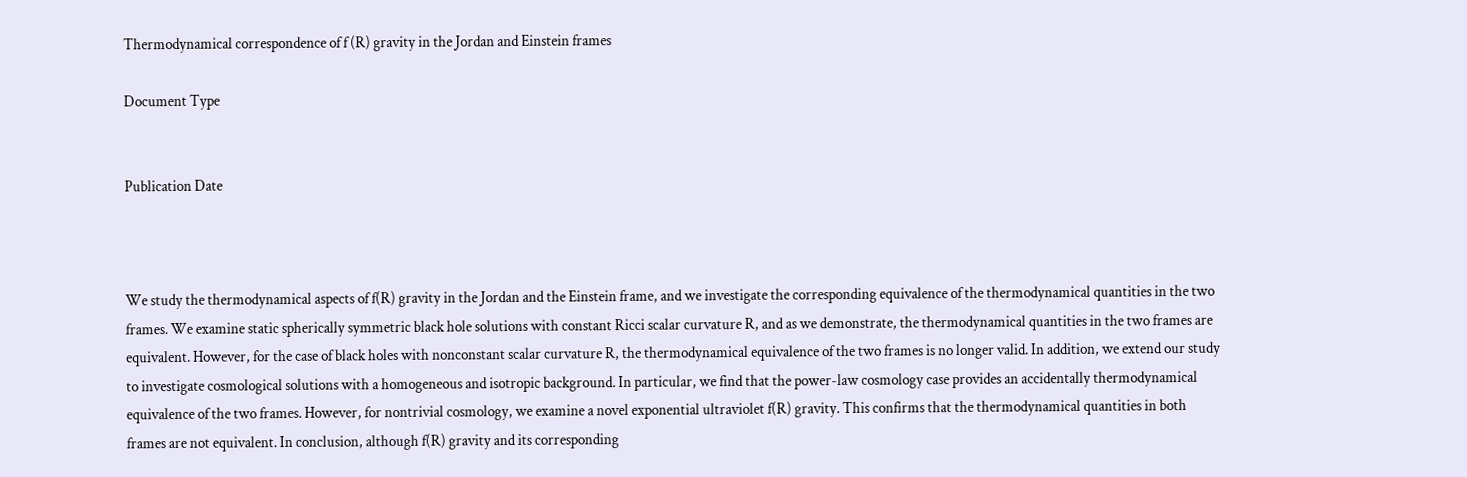Thermodynamical correspondence of f (R) gravity in the Jordan and Einstein frames

Document Type


Publication Date



We study the thermodynamical aspects of f(R) gravity in the Jordan and the Einstein frame, and we investigate the corresponding equivalence of the thermodynamical quantities in the two frames. We examine static spherically symmetric black hole solutions with constant Ricci scalar curvature R, and as we demonstrate, the thermodynamical quantities in the two frames are equivalent. However, for the case of black holes with nonconstant scalar curvature R, the thermodynamical equivalence of the two frames is no longer valid. In addition, we extend our study to investigate cosmological solutions with a homogeneous and isotropic background. In particular, we find that the power-law cosmology case provides an accidentally thermodynamical equivalence of the two frames. However, for nontrivial cosmology, we examine a novel exponential ultraviolet f(R) gravity. This confirms that the thermodynamical quantities in both frames are not equivalent. In conclusion, although f(R) gravity and its corresponding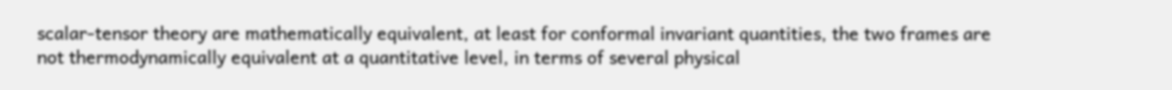scalar-tensor theory are mathematically equivalent, at least for conformal invariant quantities, the two frames are not thermodynamically equivalent at a quantitative level, in terms of several physical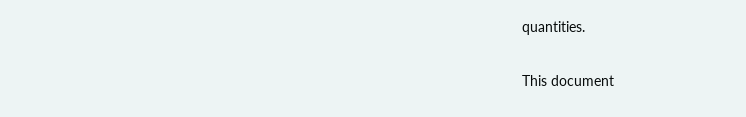quantities.

This document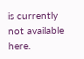is currently not available here.